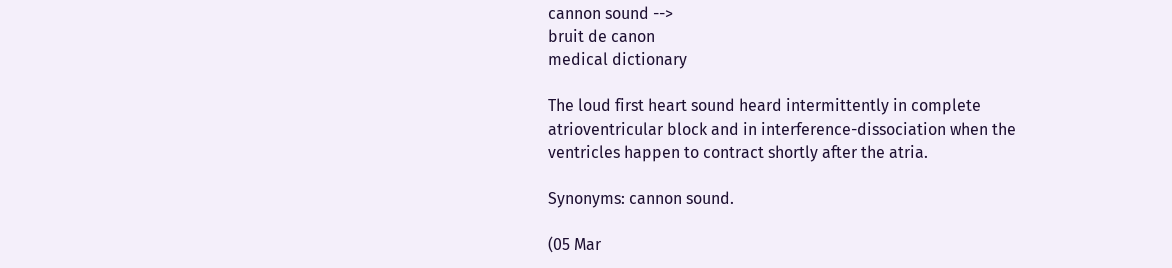cannon sound -->
bruit de canon
medical dictionary

The loud first heart sound heard intermittently in complete atrioventricular block and in interference-dissociation when the ventricles happen to contract shortly after the atria.

Synonyms: cannon sound.

(05 Mar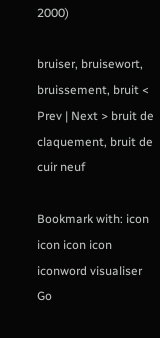2000)

bruiser, bruisewort, bruissement, bruit < Prev | Next > bruit de claquement, bruit de cuir neuf

Bookmark with: icon icon icon icon iconword visualiser Go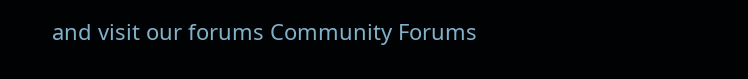and visit our forums Community Forums